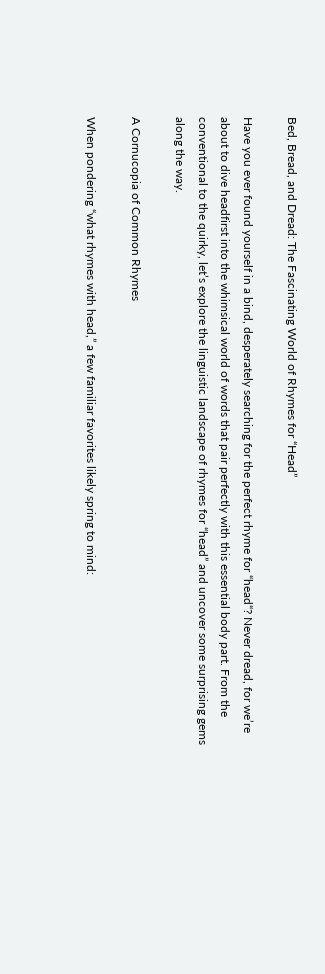Bed, Bread, and Dread: The Fascinating World of Rhymes for “Head”

Have you ever found yourself in a bind, desperately searching for the perfect rhyme for “head“? Never dread, for we’re about to dive headfirst into the whimsical world of words that pair perfectly with this essential body part. From the conventional to the quirky, let’s explore the linguistic landscape of rhymes for “head” and uncover some surprising gems along the way.

A Cornucopia of Common Rhymes

When pondering “what rhymes with head,” a few familiar favorites likely spring to mind: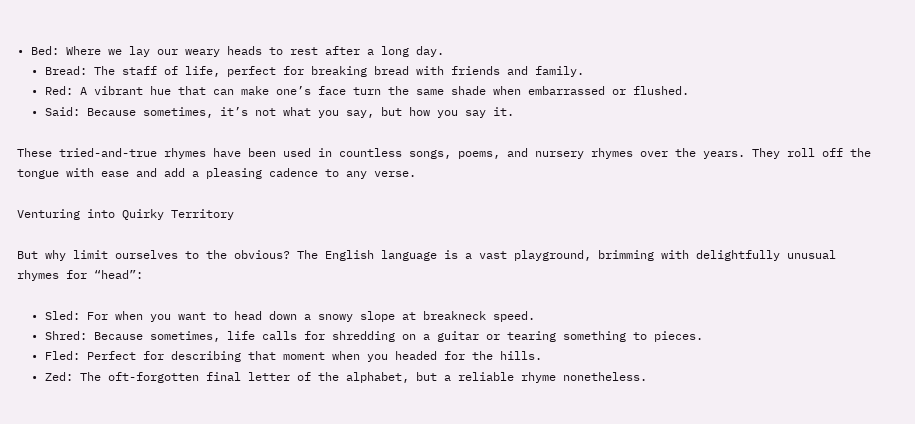• Bed: Where we lay our weary heads to rest after a long day.
  • Bread: The staff of life, perfect for breaking bread with friends and family.
  • Red: A vibrant hue that can make one’s face turn the same shade when embarrassed or flushed.
  • Said: Because sometimes, it’s not what you say, but how you say it.

These tried-and-true rhymes have been used in countless songs, poems, and nursery rhymes over the years. They roll off the tongue with ease and add a pleasing cadence to any verse.

Venturing into Quirky Territory

But why limit ourselves to the obvious? The English language is a vast playground, brimming with delightfully unusual rhymes for “head”:

  • Sled: For when you want to head down a snowy slope at breakneck speed.
  • Shred: Because sometimes, life calls for shredding on a guitar or tearing something to pieces.
  • Fled: Perfect for describing that moment when you headed for the hills.
  • Zed: The oft-forgotten final letter of the alphabet, but a reliable rhyme nonetheless.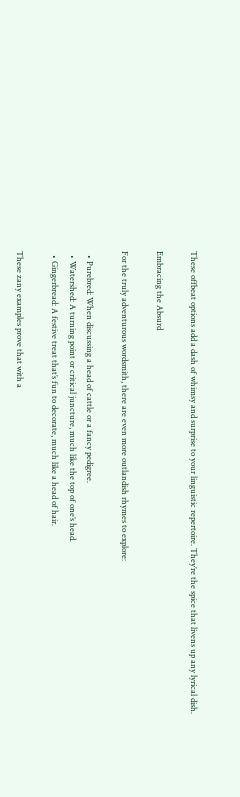These offbeat options add a dash of whimsy and surprise to your linguistic repertoire. They’re the spice that livens up any lyrical dish.

Embracing the Absurd

For the truly adventurous wordsmith, there are even more outlandish rhymes to explore:

  • Purebred: When discussing a head of cattle or a fancy pedigree.
  • Watershed: A turning point or critical juncture, much like the top of one’s head.
  • Gingerbread: A festive treat that’s fun to decorate, much like a head of hair.

These zany examples prove that with a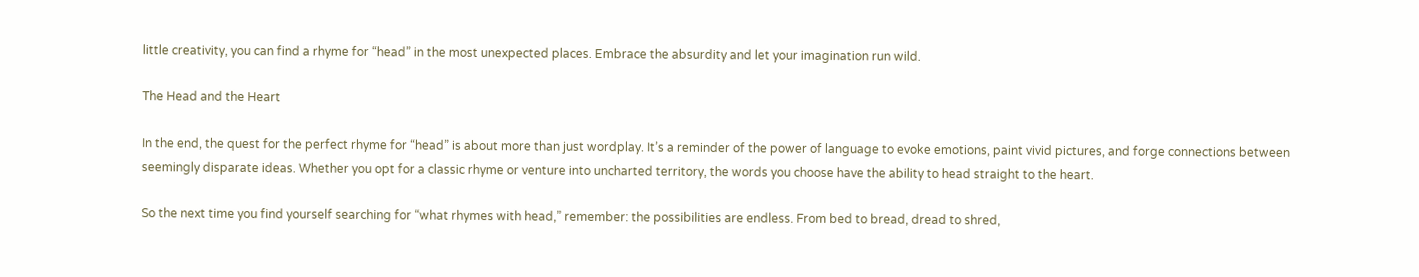little creativity, you can find a rhyme for “head” in the most unexpected places. Embrace the absurdity and let your imagination run wild.

The Head and the Heart

In the end, the quest for the perfect rhyme for “head” is about more than just wordplay. It’s a reminder of the power of language to evoke emotions, paint vivid pictures, and forge connections between seemingly disparate ideas. Whether you opt for a classic rhyme or venture into uncharted territory, the words you choose have the ability to head straight to the heart.

So the next time you find yourself searching for “what rhymes with head,” remember: the possibilities are endless. From bed to bread, dread to shred,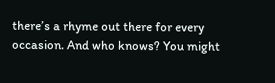there’s a rhyme out there for every occasion. And who knows? You might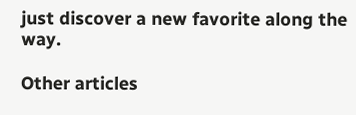just discover a new favorite along the way.

Other articles